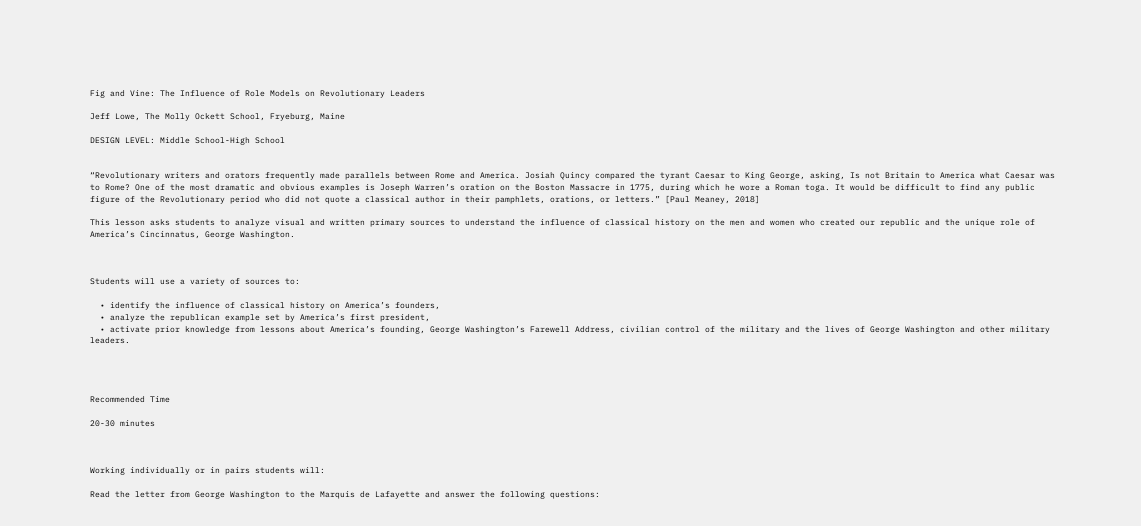Fig and Vine: The Influence of Role Models on Revolutionary Leaders

Jeff Lowe, The Molly Ockett School, Fryeburg, Maine

DESIGN LEVEL: Middle School-High School


“Revolutionary writers and orators frequently made parallels between Rome and America. Josiah Quincy compared the tyrant Caesar to King George, asking, Is not Britain to America what Caesar was to Rome? One of the most dramatic and obvious examples is Joseph Warren’s oration on the Boston Massacre in 1775, during which he wore a Roman toga. It would be difficult to find any public figure of the Revolutionary period who did not quote a classical author in their pamphlets, orations, or letters.” [Paul Meaney, 2018]

This lesson asks students to analyze visual and written primary sources to understand the influence of classical history on the men and women who created our republic and the unique role of America’s Cincinnatus, George Washington.



Students will use a variety of sources to:

  • identify the influence of classical history on America’s founders,
  • analyze the republican example set by America’s first president,
  • activate prior knowledge from lessons about America’s founding, George Washington’s Farewell Address, civilian control of the military and the lives of George Washington and other military leaders.




Recommended Time

20-30 minutes



Working individually or in pairs students will:

Read the letter from George Washington to the Marquis de Lafayette and answer the following questions: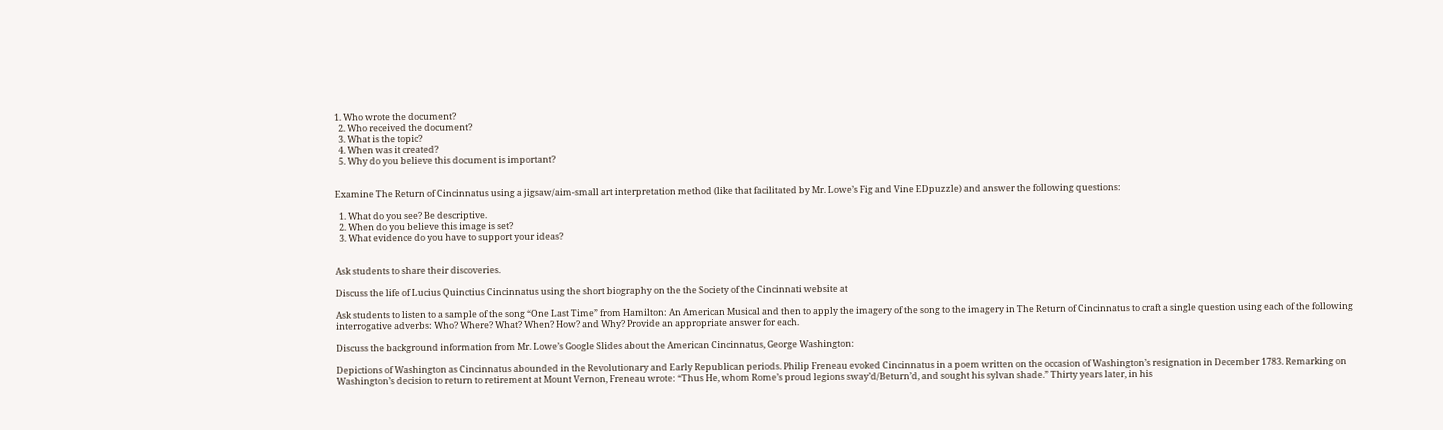1. Who wrote the document?
  2. Who received the document?
  3. What is the topic?
  4. When was it created?
  5. Why do you believe this document is important?


Examine The Return of Cincinnatus using a jigsaw/aim-small art interpretation method (like that facilitated by Mr. Lowe’s Fig and Vine EDpuzzle) and answer the following questions:

  1. What do you see? Be descriptive.
  2. When do you believe this image is set?
  3. What evidence do you have to support your ideas?


Ask students to share their discoveries.

Discuss the life of Lucius Quinctius Cincinnatus using the short biography on the the Society of the Cincinnati website at

Ask students to listen to a sample of the song “One Last Time” from Hamilton: An American Musical and then to apply the imagery of the song to the imagery in The Return of Cincinnatus to craft a single question using each of the following interrogative adverbs: Who? Where? What? When? How? and Why? Provide an appropriate answer for each.

Discuss the background information from Mr. Lowe’s Google Slides about the American Cincinnatus, George Washington:

Depictions of Washington as Cincinnatus abounded in the Revolutionary and Early Republican periods. Philip Freneau evoked Cincinnatus in a poem written on the occasion of Washington’s resignation in December 1783. Remarking on Washington’s decision to return to retirement at Mount Vernon, Freneau wrote: “Thus He, whom Rome’s proud legions sway’d/Beturn’d, and sought his sylvan shade.” Thirty years later, in his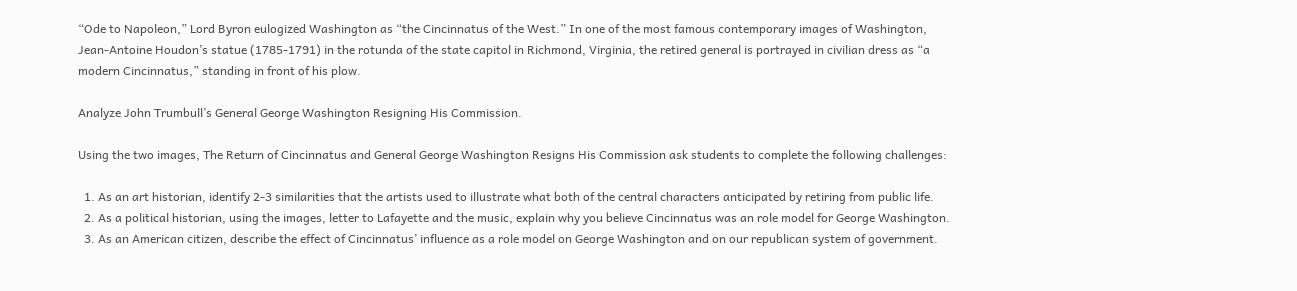“Ode to Napoleon,” Lord Byron eulogized Washington as “the Cincinnatus of the West.” In one of the most famous contemporary images of Washington, Jean-Antoine Houdon’s statue (1785-1791) in the rotunda of the state capitol in Richmond, Virginia, the retired general is portrayed in civilian dress as “a modern Cincinnatus,” standing in front of his plow.

Analyze John Trumbull’s General George Washington Resigning His Commission.

Using the two images, The Return of Cincinnatus and General George Washington Resigns His Commission ask students to complete the following challenges:

  1. As an art historian, identify 2-3 similarities that the artists used to illustrate what both of the central characters anticipated by retiring from public life.
  2. As a political historian, using the images, letter to Lafayette and the music, explain why you believe Cincinnatus was an role model for George Washington.
  3. As an American citizen, describe the effect of Cincinnatus’ influence as a role model on George Washington and on our republican system of government.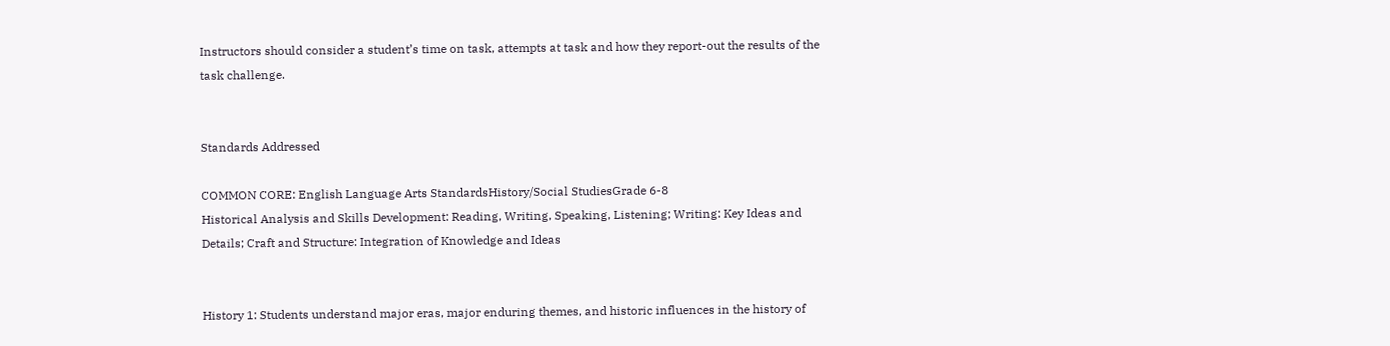Instructors should consider a student’s time on task, attempts at task and how they report-out the results of the task challenge.


Standards Addressed

COMMON CORE: English Language Arts StandardsHistory/Social StudiesGrade 6-8
Historical Analysis and Skills Development: Reading, Writing, Speaking, Listening; Writing: Key Ideas and Details; Craft and Structure: Integration of Knowledge and Ideas


History 1: Students understand major eras, major enduring themes, and historic influences in the history of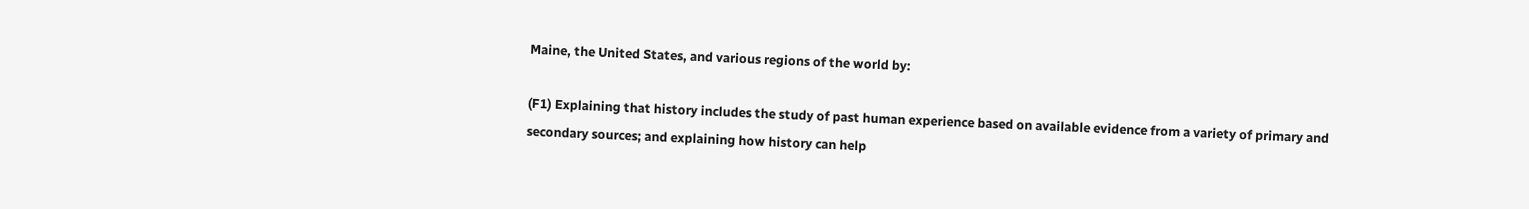Maine, the United States, and various regions of the world by:

(F1) Explaining that history includes the study of past human experience based on available evidence from a variety of primary and secondary sources; and explaining how history can help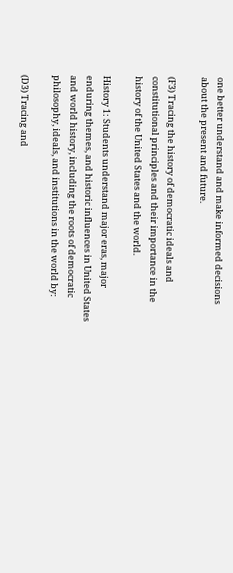one better understand and make informed decisions about the present and future.

(F3) Tracing the history of democratic ideals and constitutional principles and their importance in the history of the United States and the world.

History 1: Students understand major eras, major enduring themes, and historic influences in United States and world history, including the roots of democratic philosophy, ideals, and institutions in the world by:

(D3) Tracing and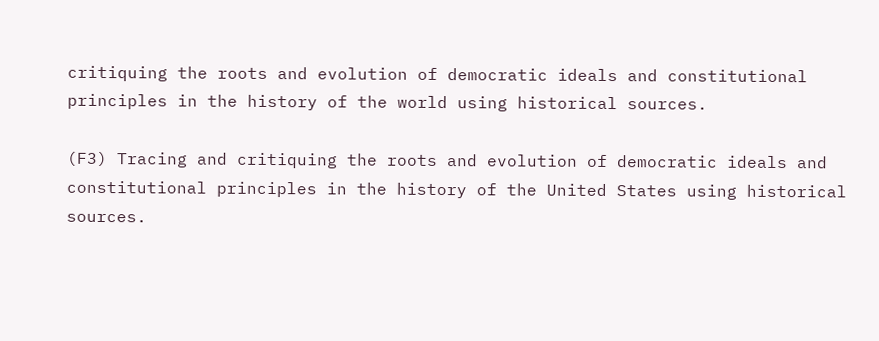critiquing the roots and evolution of democratic ideals and constitutional principles in the history of the world using historical sources.

(F3) Tracing and critiquing the roots and evolution of democratic ideals and constitutional principles in the history of the United States using historical sources.